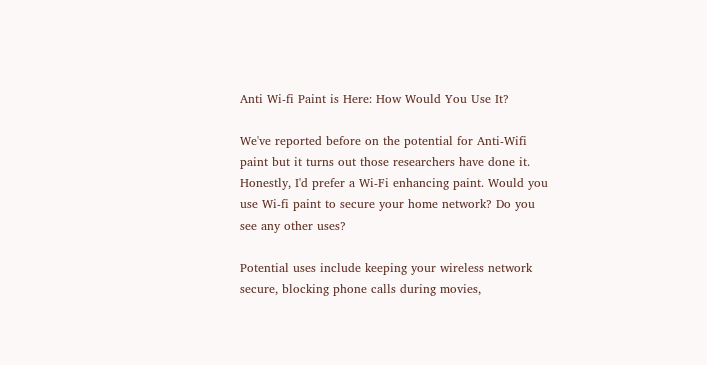Anti Wi-fi Paint is Here: How Would You Use It?

We've reported before on the potential for Anti-Wifi paint but it turns out those researchers have done it. Honestly, I'd prefer a Wi-Fi enhancing paint. Would you use Wi-fi paint to secure your home network? Do you see any other uses?

Potential uses include keeping your wireless network secure, blocking phone calls during movies,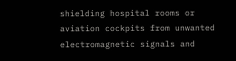shielding hospital rooms or aviation cockpits from unwanted electromagnetic signals and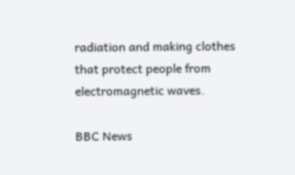radiation and making clothes that protect people from electromagnetic waves.

BBC News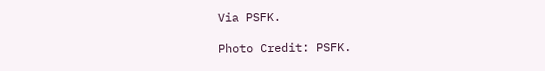Via PSFK.

Photo Credit: PSFK.